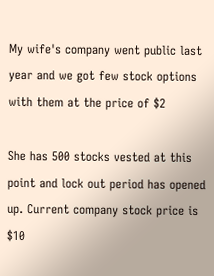My wife's company went public last year and we got few stock options with them at the price of $2

She has 500 stocks vested at this point and lock out period has opened up. Current company stock price is $10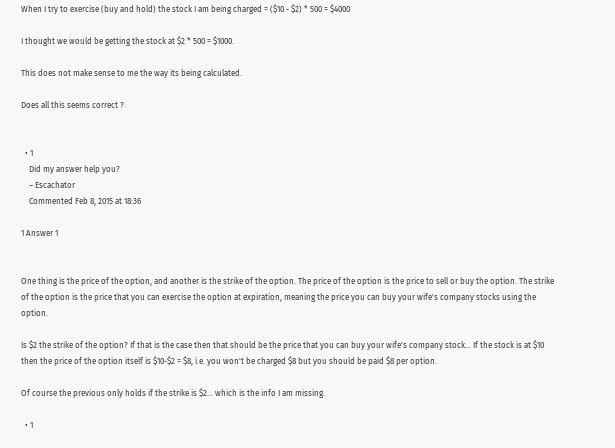When I try to exercise (buy and hold) the stock I am being charged = ($10 - $2) * 500 = $4000

I thought we would be getting the stock at $2 * 500 = $1000.

This does not make sense to me the way its being calculated.

Does all this seems correct ?


  • 1
    Did my answer help you?
    – Escachator
    Commented Feb 8, 2015 at 18:36

1 Answer 1


One thing is the price of the option, and another is the strike of the option. The price of the option is the price to sell or buy the option. The strike of the option is the price that you can exercise the option at expiration, meaning the price you can buy your wife's company stocks using the option.

Is $2 the strike of the option? If that is the case then that should be the price that you can buy your wife's company stock... If the stock is at $10 then the price of the option itself is $10-$2 = $8, i.e. you won't be charged $8 but you should be paid $8 per option.

Of course the previous only holds if the strike is $2... which is the info I am missing.

  • 1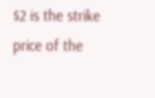$2 is the strike price of the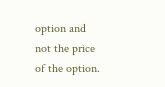option and not the price of the option.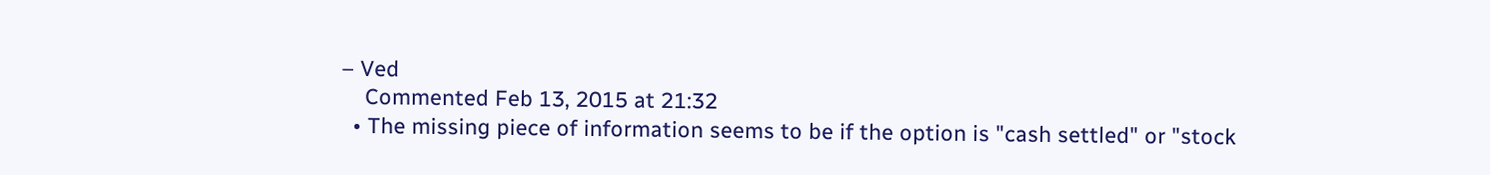– Ved
    Commented Feb 13, 2015 at 21:32
  • The missing piece of information seems to be if the option is "cash settled" or "stock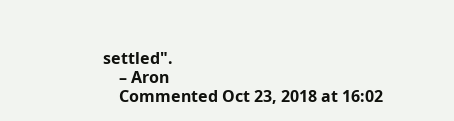settled".
    – Aron
    Commented Oct 23, 2018 at 16:02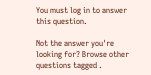You must log in to answer this question.

Not the answer you're looking for? Browse other questions tagged .